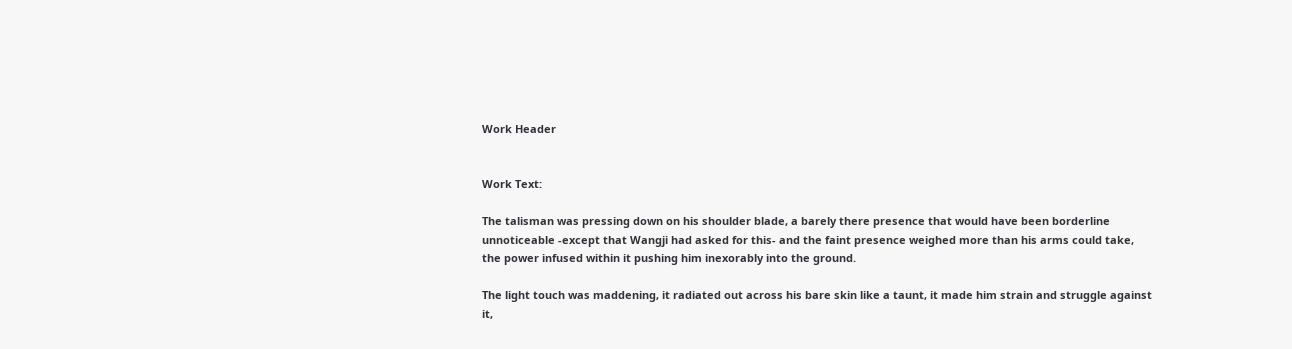Work Header


Work Text:

The talisman was pressing down on his shoulder blade, a barely there presence that would have been borderline unnoticeable -except that Wangji had asked for this- and the faint presence weighed more than his arms could take, the power infused within it pushing him inexorably into the ground.

The light touch was maddening, it radiated out across his bare skin like a taunt, it made him strain and struggle against it,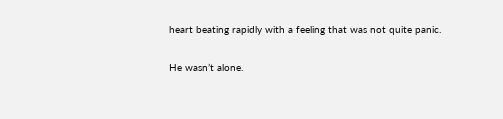heart beating rapidly with a feeling that was not quite panic.

He wasn’t alone.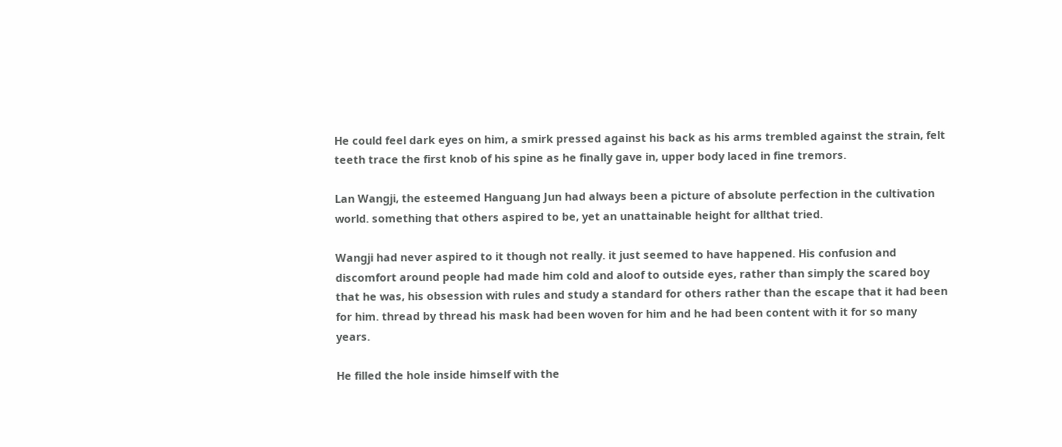He could feel dark eyes on him, a smirk pressed against his back as his arms trembled against the strain, felt teeth trace the first knob of his spine as he finally gave in, upper body laced in fine tremors.

Lan Wangji, the esteemed Hanguang Jun had always been a picture of absolute perfection in the cultivation world. something that others aspired to be, yet an unattainable height for allthat tried.

Wangji had never aspired to it though not really. it just seemed to have happened. His confusion and discomfort around people had made him cold and aloof to outside eyes, rather than simply the scared boy that he was, his obsession with rules and study a standard for others rather than the escape that it had been for him. thread by thread his mask had been woven for him and he had been content with it for so many years.

He filled the hole inside himself with the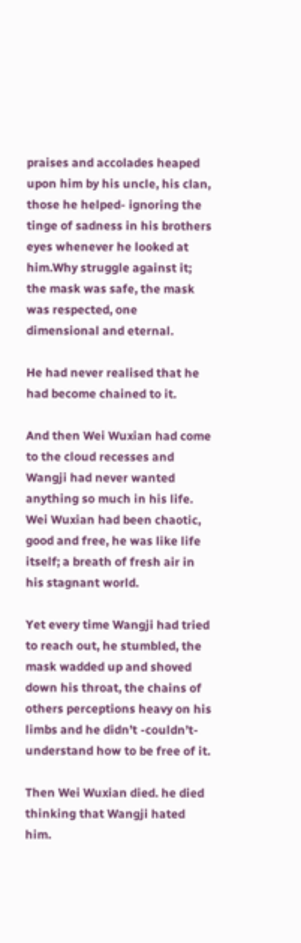praises and accolades heaped upon him by his uncle, his clan, those he helped- ignoring the tinge of sadness in his brothers eyes whenever he looked at him.Why struggle against it; the mask was safe, the mask was respected, one dimensional and eternal.

He had never realised that he had become chained to it.

And then Wei Wuxian had come to the cloud recesses and Wangji had never wanted anything so much in his life. Wei Wuxian had been chaotic, good and free, he was like life itself; a breath of fresh air in his stagnant world.

Yet every time Wangji had tried to reach out, he stumbled, the mask wadded up and shoved down his throat, the chains of others perceptions heavy on his limbs and he didn’t -couldn’t- understand how to be free of it.

Then Wei Wuxian died. he died thinking that Wangji hated him.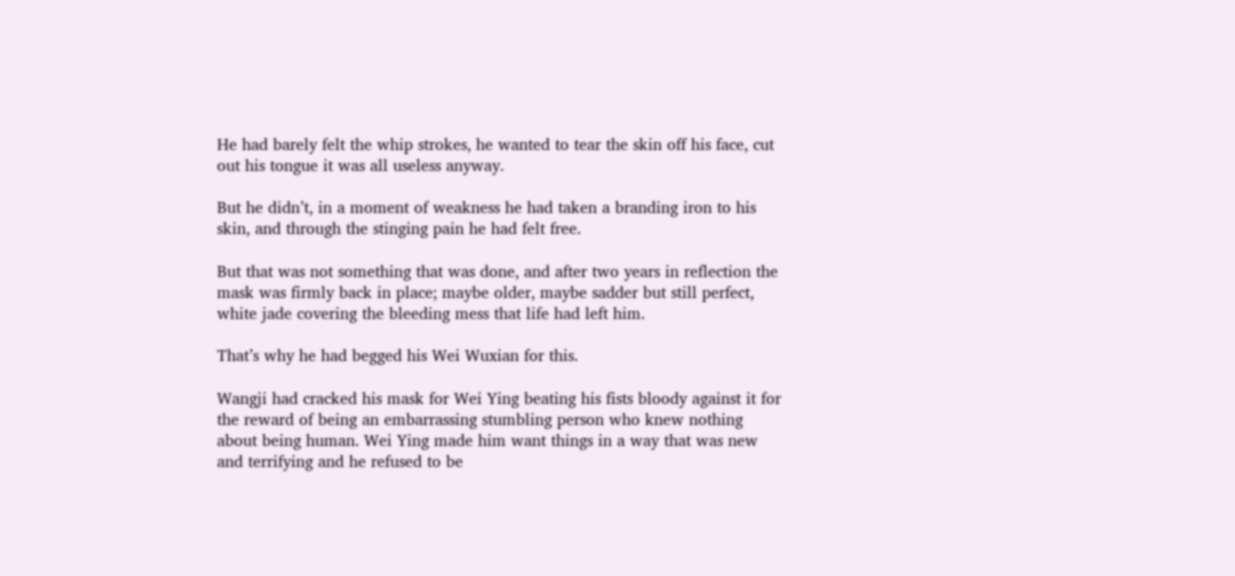He had barely felt the whip strokes, he wanted to tear the skin off his face, cut out his tongue it was all useless anyway.

But he didn’t, in a moment of weakness he had taken a branding iron to his skin, and through the stinging pain he had felt free.

But that was not something that was done, and after two years in reflection the mask was firmly back in place; maybe older, maybe sadder but still perfect, white jade covering the bleeding mess that life had left him.

That’s why he had begged his Wei Wuxian for this.

Wangji had cracked his mask for Wei Ying beating his fists bloody against it for the reward of being an embarrassing stumbling person who knew nothing about being human. Wei Ying made him want things in a way that was new and terrifying and he refused to be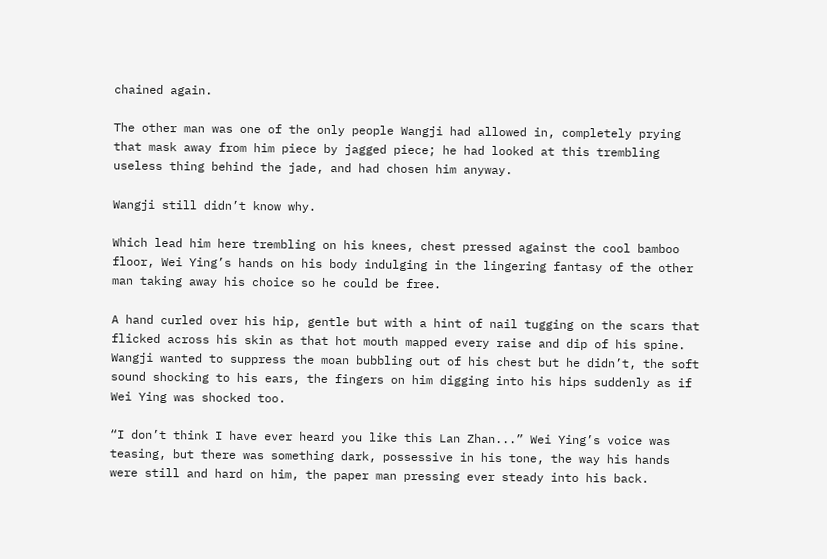chained again.

The other man was one of the only people Wangji had allowed in, completely prying that mask away from him piece by jagged piece; he had looked at this trembling useless thing behind the jade, and had chosen him anyway.

Wangji still didn’t know why.

Which lead him here trembling on his knees, chest pressed against the cool bamboo floor, Wei Ying’s hands on his body indulging in the lingering fantasy of the other man taking away his choice so he could be free.

A hand curled over his hip, gentle but with a hint of nail tugging on the scars that flicked across his skin as that hot mouth mapped every raise and dip of his spine. Wangji wanted to suppress the moan bubbling out of his chest but he didn’t, the soft sound shocking to his ears, the fingers on him digging into his hips suddenly as if Wei Ying was shocked too.

“I don’t think I have ever heard you like this Lan Zhan...” Wei Ying’s voice was teasing, but there was something dark, possessive in his tone, the way his hands were still and hard on him, the paper man pressing ever steady into his back.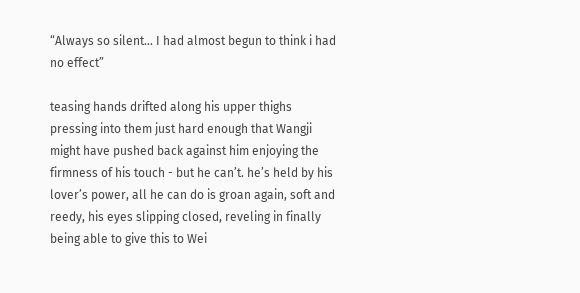“Always so silent… I had almost begun to think i had no effect”

teasing hands drifted along his upper thighs pressing into them just hard enough that Wangji might have pushed back against him enjoying the firmness of his touch - but he can’t. he’s held by his lover’s power, all he can do is groan again, soft and reedy, his eyes slipping closed, reveling in finally being able to give this to Wei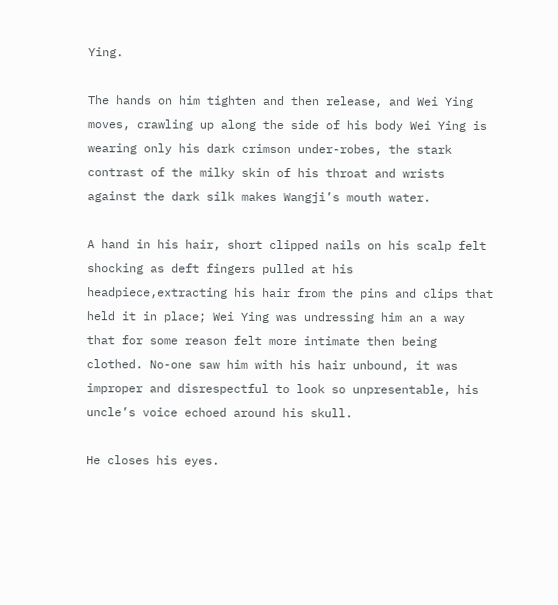Ying.

The hands on him tighten and then release, and Wei Ying moves, crawling up along the side of his body Wei Ying is wearing only his dark crimson under-robes, the stark contrast of the milky skin of his throat and wrists against the dark silk makes Wangji’s mouth water.

A hand in his hair, short clipped nails on his scalp felt shocking as deft fingers pulled at his headpiece,extracting his hair from the pins and clips that held it in place; Wei Ying was undressing him an a way that for some reason felt more intimate then being clothed. No-one saw him with his hair unbound, it was improper and disrespectful to look so unpresentable, his uncle’s voice echoed around his skull.

He closes his eyes.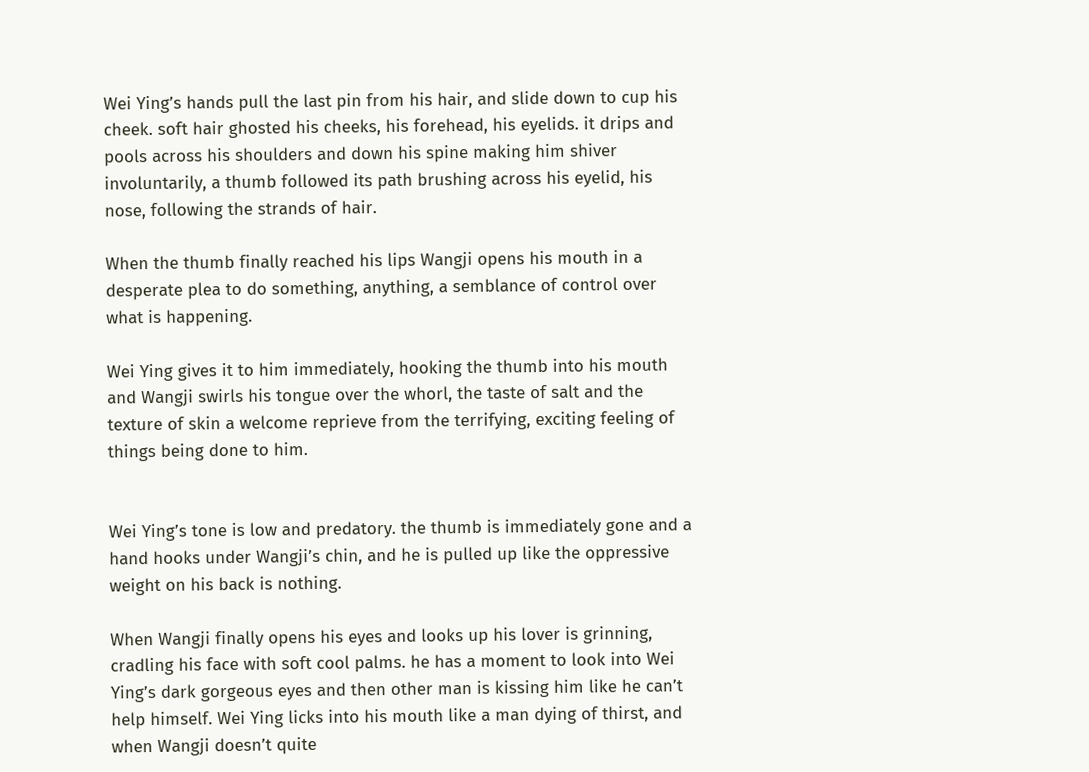Wei Ying’s hands pull the last pin from his hair, and slide down to cup his cheek. soft hair ghosted his cheeks, his forehead, his eyelids. it drips and pools across his shoulders and down his spine making him shiver involuntarily, a thumb followed its path brushing across his eyelid, his nose, following the strands of hair.

When the thumb finally reached his lips Wangji opens his mouth in a desperate plea to do something, anything, a semblance of control over what is happening.

Wei Ying gives it to him immediately, hooking the thumb into his mouth and Wangji swirls his tongue over the whorl, the taste of salt and the texture of skin a welcome reprieve from the terrifying, exciting feeling of things being done to him.


Wei Ying’s tone is low and predatory. the thumb is immediately gone and a hand hooks under Wangji’s chin, and he is pulled up like the oppressive weight on his back is nothing.

When Wangji finally opens his eyes and looks up his lover is grinning, cradling his face with soft cool palms. he has a moment to look into Wei Ying’s dark gorgeous eyes and then other man is kissing him like he can’t help himself. Wei Ying licks into his mouth like a man dying of thirst, and when Wangji doesn’t quite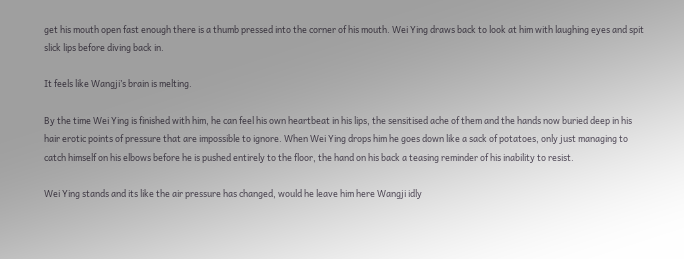get his mouth open fast enough there is a thumb pressed into the corner of his mouth. Wei Ying draws back to look at him with laughing eyes and spit slick lips before diving back in.

It feels like Wangji’s brain is melting.

By the time Wei Ying is finished with him, he can feel his own heartbeat in his lips, the sensitised ache of them and the hands now buried deep in his hair erotic points of pressure that are impossible to ignore. When Wei Ying drops him he goes down like a sack of potatoes, only just managing to catch himself on his elbows before he is pushed entirely to the floor, the hand on his back a teasing reminder of his inability to resist.

Wei Ying stands and its like the air pressure has changed, would he leave him here Wangji idly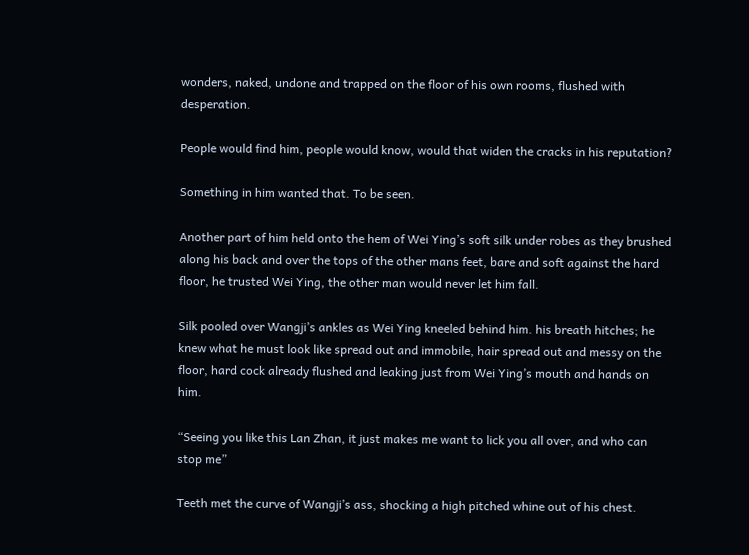wonders, naked, undone and trapped on the floor of his own rooms, flushed with desperation.

People would find him, people would know, would that widen the cracks in his reputation?

Something in him wanted that. To be seen.

Another part of him held onto the hem of Wei Ying’s soft silk under robes as they brushed along his back and over the tops of the other mans feet, bare and soft against the hard floor, he trusted Wei Ying, the other man would never let him fall.

Silk pooled over Wangji’s ankles as Wei Ying kneeled behind him. his breath hitches; he knew what he must look like spread out and immobile, hair spread out and messy on the floor, hard cock already flushed and leaking just from Wei Ying’s mouth and hands on him.

“Seeing you like this Lan Zhan, it just makes me want to lick you all over, and who can stop me”

Teeth met the curve of Wangji’s ass, shocking a high pitched whine out of his chest.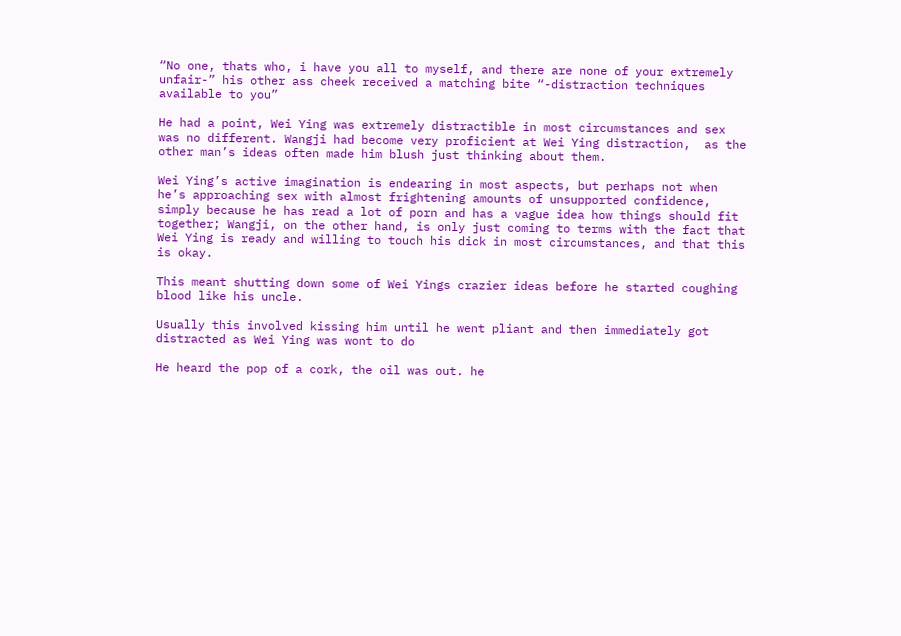“No one, thats who, i have you all to myself, and there are none of your extremely unfair-” his other ass cheek received a matching bite “-distraction techniques available to you”

He had a point, Wei Ying was extremely distractible in most circumstances and sex was no different. Wangji had become very proficient at Wei Ying distraction,  as the other man’s ideas often made him blush just thinking about them.

Wei Ying’s active imagination is endearing in most aspects, but perhaps not when he’s approaching sex with almost frightening amounts of unsupported confidence, simply because he has read a lot of porn and has a vague idea how things should fit together; Wangji, on the other hand, is only just coming to terms with the fact that Wei Ying is ready and willing to touch his dick in most circumstances, and that this is okay.

This meant shutting down some of Wei Yings crazier ideas before he started coughing blood like his uncle.

Usually this involved kissing him until he went pliant and then immediately got distracted as Wei Ying was wont to do

He heard the pop of a cork, the oil was out. he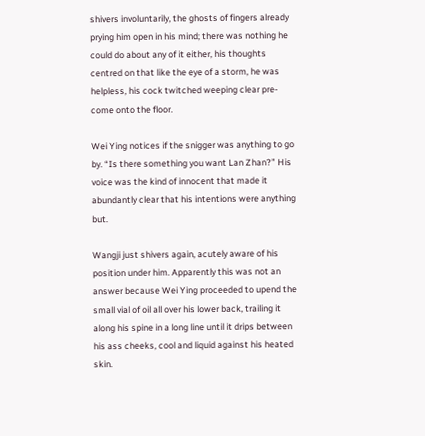shivers involuntarily, the ghosts of fingers already prying him open in his mind; there was nothing he could do about any of it either, his thoughts centred on that like the eye of a storm, he was helpless, his cock twitched weeping clear pre-come onto the floor.

Wei Ying notices if the snigger was anything to go by. “Is there something you want Lan Zhan?” His voice was the kind of innocent that made it abundantly clear that his intentions were anything but.

Wangji just shivers again, acutely aware of his position under him. Apparently this was not an answer because Wei Ying proceeded to upend the small vial of oil all over his lower back, trailing it along his spine in a long line until it drips between his ass cheeks, cool and liquid against his heated skin.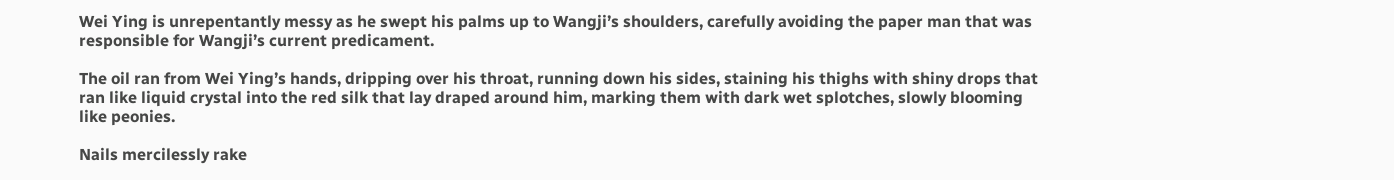Wei Ying is unrepentantly messy as he swept his palms up to Wangji’s shoulders, carefully avoiding the paper man that was responsible for Wangji’s current predicament.

The oil ran from Wei Ying’s hands, dripping over his throat, running down his sides, staining his thighs with shiny drops that ran like liquid crystal into the red silk that lay draped around him, marking them with dark wet splotches, slowly blooming like peonies.

Nails mercilessly rake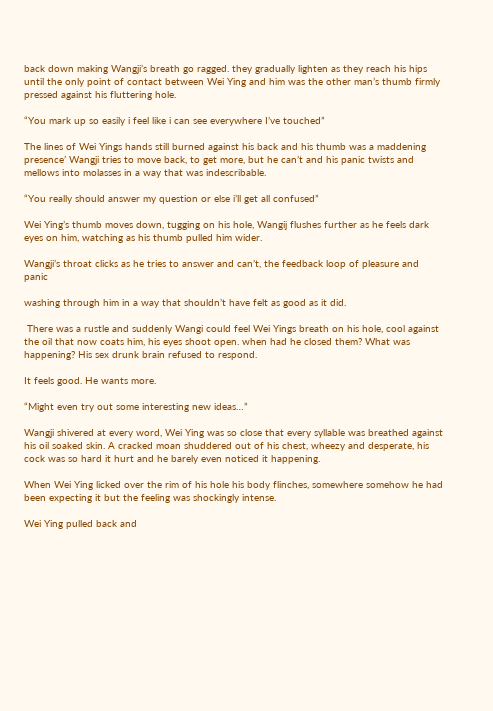back down making Wangji’s breath go ragged. they gradually lighten as they reach his hips until the only point of contact between Wei Ying and him was the other man’s thumb firmly pressed against his fluttering hole.

“You mark up so easily i feel like i can see everywhere I’ve touched”

The lines of Wei Yings hands still burned against his back and his thumb was a maddening presence’ Wangji tries to move back, to get more, but he can’t and his panic twists and mellows into molasses in a way that was indescribable.

“You really should answer my question or else i’ll get all confused”

Wei Ying’s thumb moves down, tugging on his hole, Wangij flushes further as he feels dark eyes on him, watching as his thumb pulled him wider.

Wangji’s throat clicks as he tries to answer and can’t, the feedback loop of pleasure and panic

washing through him in a way that shouldn’t have felt as good as it did.

 There was a rustle and suddenly Wangi could feel Wei Yings breath on his hole, cool against the oil that now coats him, his eyes shoot open. when had he closed them? What was happening? His sex drunk brain refused to respond.

It feels good. He wants more.

“Might even try out some interesting new ideas…”

Wangji shivered at every word, Wei Ying was so close that every syllable was breathed against his oil soaked skin. A cracked moan shuddered out of his chest, wheezy and desperate, his cock was so hard it hurt and he barely even noticed it happening.

When Wei Ying licked over the rim of his hole his body flinches, somewhere somehow he had been expecting it but the feeling was shockingly intense.

Wei Ying pulled back and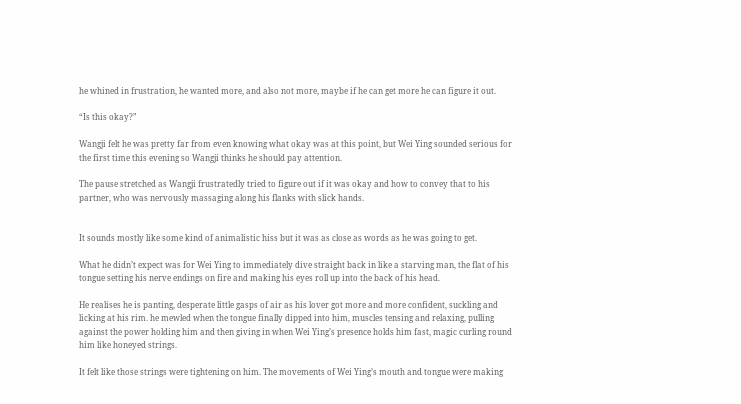he whined in frustration, he wanted more, and also not more, maybe if he can get more he can figure it out.

“Is this okay?”

Wangji felt he was pretty far from even knowing what okay was at this point, but Wei Ying sounded serious for the first time this evening so Wangji thinks he should pay attention.

The pause stretched as Wangji frustratedly tried to figure out if it was okay and how to convey that to his partner, who was nervously massaging along his flanks with slick hands.


It sounds mostly like some kind of animalistic hiss but it was as close as words as he was going to get.

What he didn’t expect was for Wei Ying to immediately dive straight back in like a starving man, the flat of his tongue setting his nerve endings on fire and making his eyes roll up into the back of his head.

He realises he is panting, desperate little gasps of air as his lover got more and more confident, suckling and licking at his rim. he mewled when the tongue finally dipped into him, muscles tensing and relaxing, pulling against the power holding him and then giving in when Wei Ying’s presence holds him fast, magic curling round him like honeyed strings.

It felt like those strings were tightening on him. The movements of Wei Ying’s mouth and tongue were making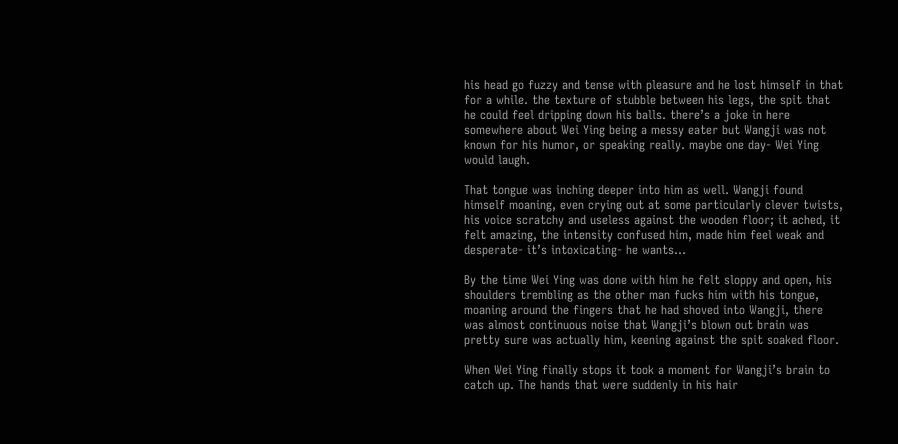his head go fuzzy and tense with pleasure and he lost himself in that for a while. the texture of stubble between his legs, the spit that he could feel dripping down his balls. there’s a joke in here somewhere about Wei Ying being a messy eater but Wangji was not known for his humor, or speaking really. maybe one day- Wei Ying would laugh.

That tongue was inching deeper into him as well. Wangji found himself moaning, even crying out at some particularly clever twists, his voice scratchy and useless against the wooden floor; it ached, it felt amazing, the intensity confused him, made him feel weak and desperate- it’s intoxicating- he wants…

By the time Wei Ying was done with him he felt sloppy and open, his shoulders trembling as the other man fucks him with his tongue, moaning around the fingers that he had shoved into Wangji, there was almost continuous noise that Wangji’s blown out brain was pretty sure was actually him, keening against the spit soaked floor.

When Wei Ying finally stops it took a moment for Wangji’s brain to catch up. The hands that were suddenly in his hair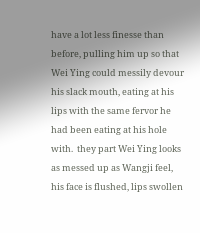have a lot less finesse than before, pulling him up so that Wei Ying could messily devour his slack mouth, eating at his lips with the same fervor he had been eating at his hole with.  they part Wei Ying looks as messed up as Wangji feel, his face is flushed, lips swollen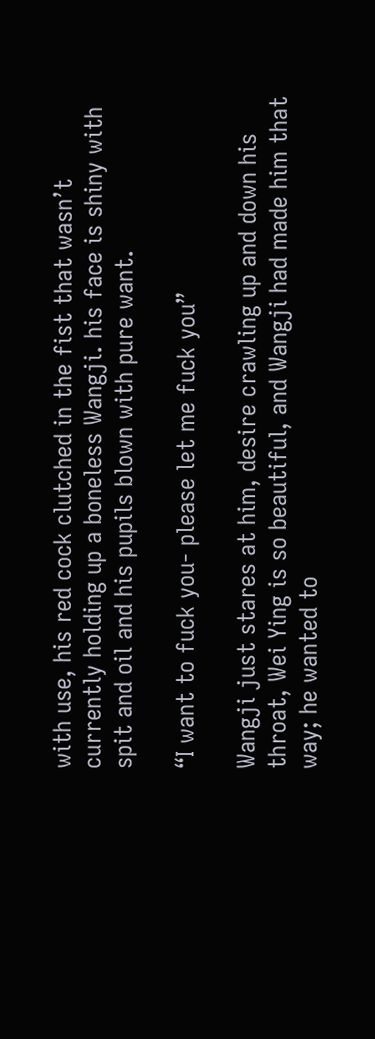with use, his red cock clutched in the fist that wasn’t currently holding up a boneless Wangji. his face is shiny with spit and oil and his pupils blown with pure want.

“I want to fuck you- please let me fuck you”

Wangji just stares at him, desire crawling up and down his throat, Wei Ying is so beautiful, and Wangji had made him that way; he wanted to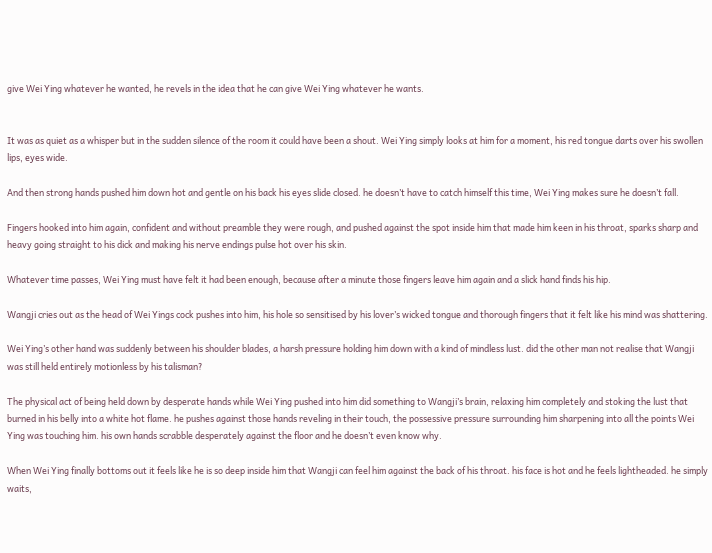give Wei Ying whatever he wanted, he revels in the idea that he can give Wei Ying whatever he wants.


It was as quiet as a whisper but in the sudden silence of the room it could have been a shout. Wei Ying simply looks at him for a moment, his red tongue darts over his swollen lips, eyes wide.

And then strong hands pushed him down hot and gentle on his back his eyes slide closed. he doesn’t have to catch himself this time, Wei Ying makes sure he doesn’t fall.

Fingers hooked into him again, confident and without preamble they were rough, and pushed against the spot inside him that made him keen in his throat, sparks sharp and heavy going straight to his dick and making his nerve endings pulse hot over his skin.

Whatever time passes, Wei Ying must have felt it had been enough, because after a minute those fingers leave him again and a slick hand finds his hip.

Wangji cries out as the head of Wei Yings cock pushes into him, his hole so sensitised by his lover’s wicked tongue and thorough fingers that it felt like his mind was shattering.

Wei Ying’s other hand was suddenly between his shoulder blades, a harsh pressure holding him down with a kind of mindless lust. did the other man not realise that Wangji was still held entirely motionless by his talisman?

The physical act of being held down by desperate hands while Wei Ying pushed into him did something to Wangji’s brain, relaxing him completely and stoking the lust that burned in his belly into a white hot flame. he pushes against those hands reveling in their touch, the possessive pressure surrounding him sharpening into all the points Wei Ying was touching him. his own hands scrabble desperately against the floor and he doesn’t even know why.

When Wei Ying finally bottoms out it feels like he is so deep inside him that Wangji can feel him against the back of his throat. his face is hot and he feels lightheaded. he simply waits,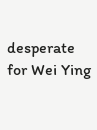desperate for Wei Ying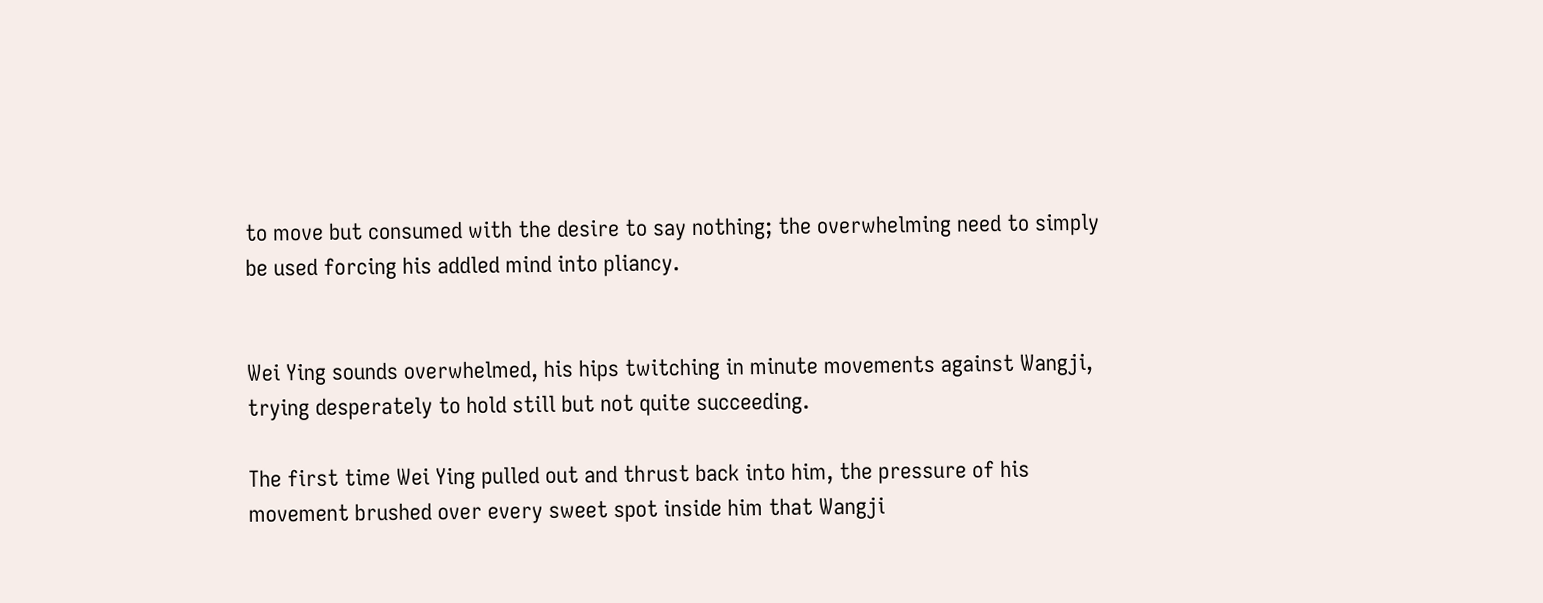to move but consumed with the desire to say nothing; the overwhelming need to simply be used forcing his addled mind into pliancy.


Wei Ying sounds overwhelmed, his hips twitching in minute movements against Wangji, trying desperately to hold still but not quite succeeding.

The first time Wei Ying pulled out and thrust back into him, the pressure of his movement brushed over every sweet spot inside him that Wangji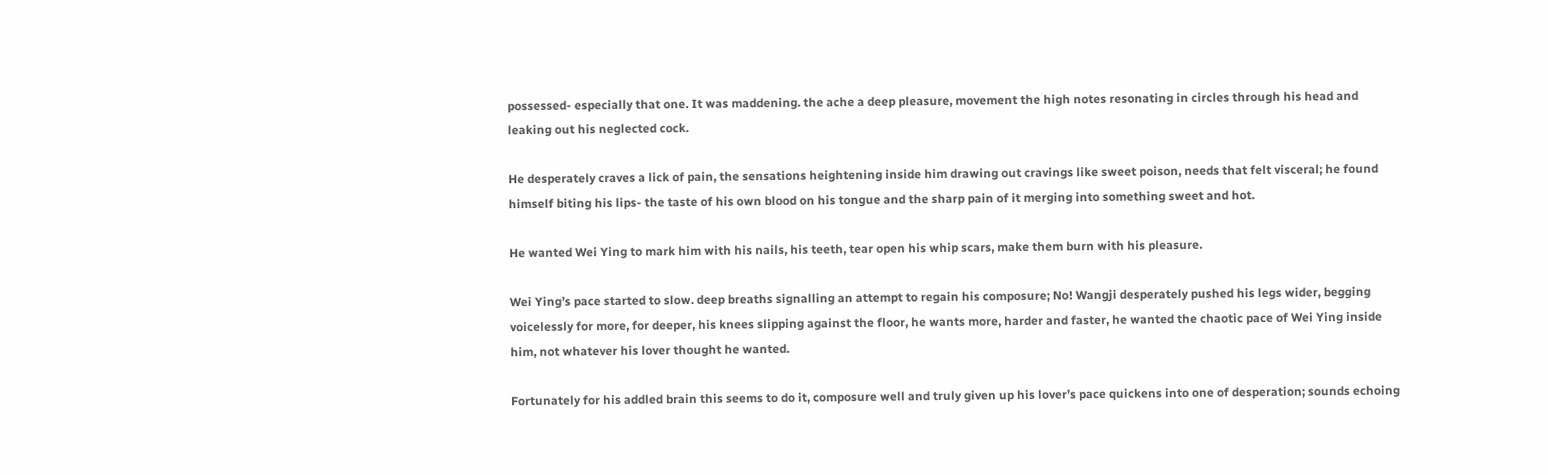possessed- especially that one. It was maddening. the ache a deep pleasure, movement the high notes resonating in circles through his head and leaking out his neglected cock.

He desperately craves a lick of pain, the sensations heightening inside him drawing out cravings like sweet poison, needs that felt visceral; he found himself biting his lips- the taste of his own blood on his tongue and the sharp pain of it merging into something sweet and hot.

He wanted Wei Ying to mark him with his nails, his teeth, tear open his whip scars, make them burn with his pleasure.

Wei Ying’s pace started to slow. deep breaths signalling an attempt to regain his composure; No! Wangji desperately pushed his legs wider, begging voicelessly for more, for deeper, his knees slipping against the floor, he wants more, harder and faster, he wanted the chaotic pace of Wei Ying inside him, not whatever his lover thought he wanted.

Fortunately for his addled brain this seems to do it, composure well and truly given up his lover’s pace quickens into one of desperation; sounds echoing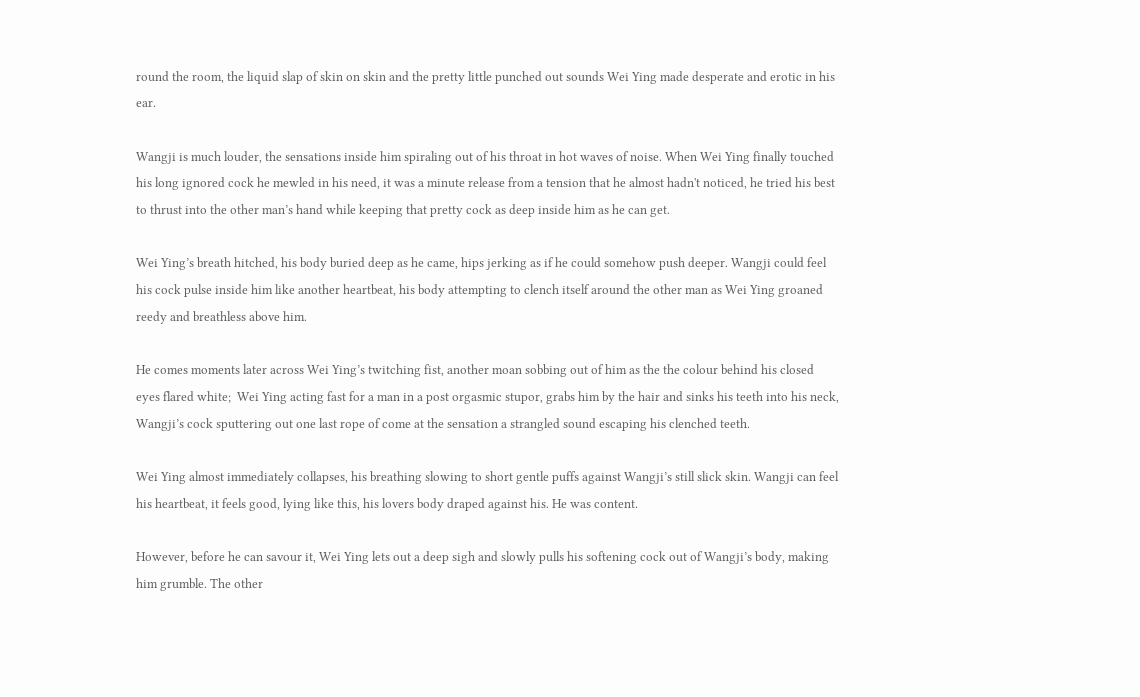round the room, the liquid slap of skin on skin and the pretty little punched out sounds Wei Ying made desperate and erotic in his ear.

Wangji is much louder, the sensations inside him spiraling out of his throat in hot waves of noise. When Wei Ying finally touched his long ignored cock he mewled in his need, it was a minute release from a tension that he almost hadn't noticed, he tried his best to thrust into the other man’s hand while keeping that pretty cock as deep inside him as he can get.

Wei Ying’s breath hitched, his body buried deep as he came, hips jerking as if he could somehow push deeper. Wangji could feel his cock pulse inside him like another heartbeat, his body attempting to clench itself around the other man as Wei Ying groaned reedy and breathless above him.

He comes moments later across Wei Ying’s twitching fist, another moan sobbing out of him as the the colour behind his closed eyes flared white;  Wei Ying acting fast for a man in a post orgasmic stupor, grabs him by the hair and sinks his teeth into his neck, Wangji’s cock sputtering out one last rope of come at the sensation a strangled sound escaping his clenched teeth.

Wei Ying almost immediately collapses, his breathing slowing to short gentle puffs against Wangji’s still slick skin. Wangji can feel his heartbeat, it feels good, lying like this, his lovers body draped against his. He was content.

However, before he can savour it, Wei Ying lets out a deep sigh and slowly pulls his softening cock out of Wangji’s body, making him grumble. The other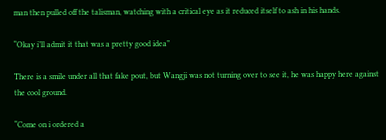man then pulled off the talisman, watching with a critical eye as it reduced itself to ash in his hands.

“Okay i’ll admit it that was a pretty good idea”

There is a smile under all that fake pout, but Wangji was not turning over to see it, he was happy here against the cool ground.

“Come on i ordered a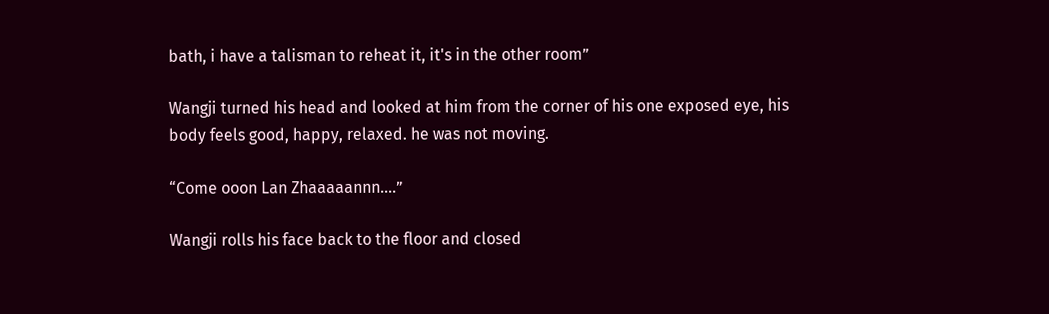bath, i have a talisman to reheat it, it's in the other room”

Wangji turned his head and looked at him from the corner of his one exposed eye, his body feels good, happy, relaxed. he was not moving.

“Come ooon Lan Zhaaaaannn….”

Wangji rolls his face back to the floor and closed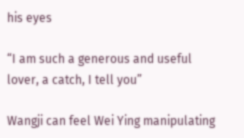his eyes

“I am such a generous and useful lover, a catch, I tell you”

Wangji can feel Wei Ying manipulating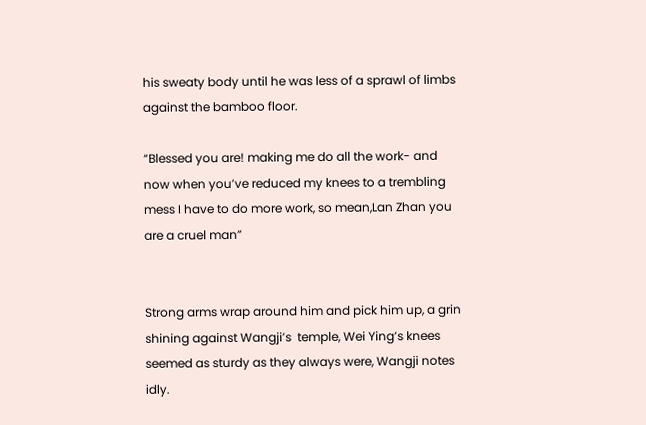his sweaty body until he was less of a sprawl of limbs against the bamboo floor.

“Blessed you are! making me do all the work- and now when you’ve reduced my knees to a trembling mess I have to do more work, so mean,Lan Zhan you are a cruel man”


Strong arms wrap around him and pick him up, a grin shining against Wangji’s  temple, Wei Ying’s knees seemed as sturdy as they always were, Wangji notes idly.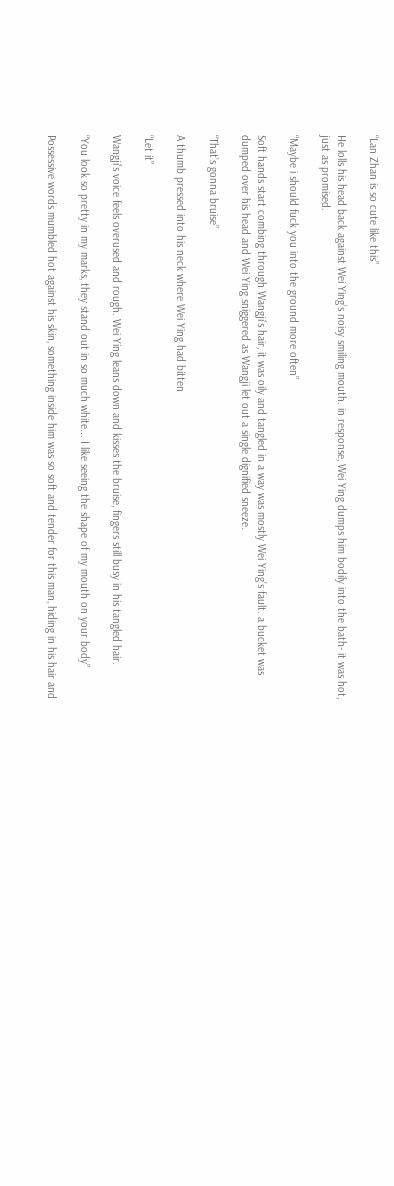“Lan Zhan is so cute like this”

He lolls his head back against Wei Ying’s noisy smiling mouth. in response, Wei Ying dumps him bodily into the bath- it was hot, just as promised.

“Maybe i should fuck you into the ground more often”

Soft hands start combing through Wangji’s hair, it was oily and tangled in a way was mostly Wei Ying’s fault. a bucket was dumped over his head and Wei Ying sniggered as Wangji let out a single dignified sneeze.

“That’s gonna bruise”

A thumb pressed into his neck where Wei Ying had bitten

“Let it”

Wangji’s voice feels overused and rough. Wei Ying leans down and kisses the bruise, fingers still busy in his tangled hair.

“You look so pretty in my marks, they stand out in so much white... I like seeing the shape of my mouth on your body”

Possessive words mumbled hot against his skin, something inside him was so soft and tender for this man, hiding in his hair and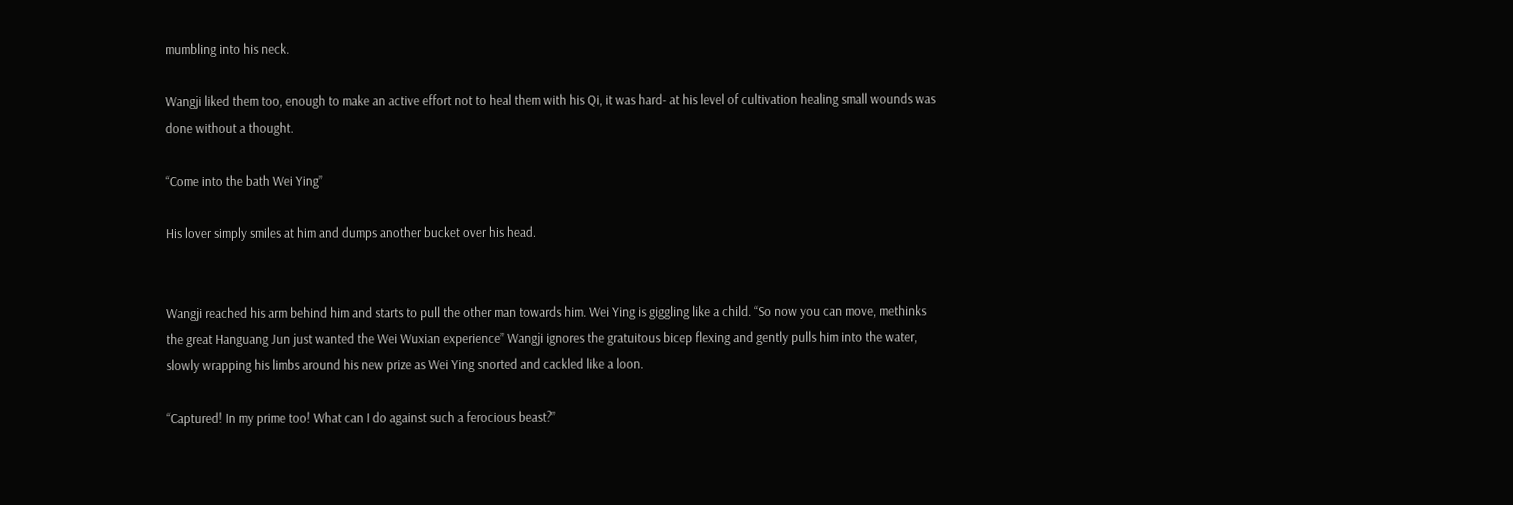mumbling into his neck.

Wangji liked them too, enough to make an active effort not to heal them with his Qi, it was hard- at his level of cultivation healing small wounds was done without a thought.

“Come into the bath Wei Ying”

His lover simply smiles at him and dumps another bucket over his head.


Wangji reached his arm behind him and starts to pull the other man towards him. Wei Ying is giggling like a child. “So now you can move, methinks the great Hanguang Jun just wanted the Wei Wuxian experience” Wangji ignores the gratuitous bicep flexing and gently pulls him into the water, slowly wrapping his limbs around his new prize as Wei Ying snorted and cackled like a loon.

“Captured! In my prime too! What can I do against such a ferocious beast?”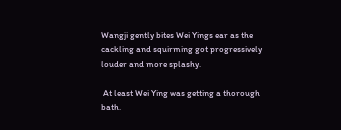Wangji gently bites Wei Yings ear as the cackling and squirming got progressively louder and more splashy.

 At least Wei Ying was getting a thorough bath.